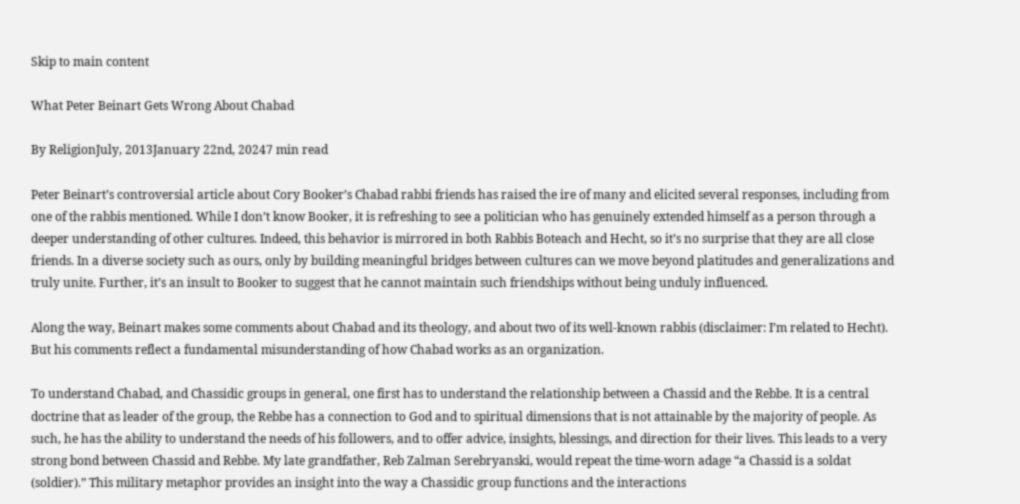Skip to main content

What Peter Beinart Gets Wrong About Chabad

By ReligionJuly, 2013January 22nd, 20247 min read

Peter Beinart’s controversial article about Cory Booker’s Chabad rabbi friends has raised the ire of many and elicited several responses, including from one of the rabbis mentioned. While I don’t know Booker, it is refreshing to see a politician who has genuinely extended himself as a person through a deeper understanding of other cultures. Indeed, this behavior is mirrored in both Rabbis Boteach and Hecht, so it’s no surprise that they are all close friends. In a diverse society such as ours, only by building meaningful bridges between cultures can we move beyond platitudes and generalizations and truly unite. Further, it’s an insult to Booker to suggest that he cannot maintain such friendships without being unduly influenced.

Along the way, Beinart makes some comments about Chabad and its theology, and about two of its well-known rabbis (disclaimer: I’m related to Hecht). But his comments reflect a fundamental misunderstanding of how Chabad works as an organization.

To understand Chabad, and Chassidic groups in general, one first has to understand the relationship between a Chassid and the Rebbe. It is a central doctrine that as leader of the group, the Rebbe has a connection to God and to spiritual dimensions that is not attainable by the majority of people. As such, he has the ability to understand the needs of his followers, and to offer advice, insights, blessings, and direction for their lives. This leads to a very strong bond between Chassid and Rebbe. My late grandfather, Reb Zalman Serebryanski, would repeat the time-worn adage “a Chassid is a soldat (soldier).” This military metaphor provides an insight into the way a Chassidic group functions and the interactions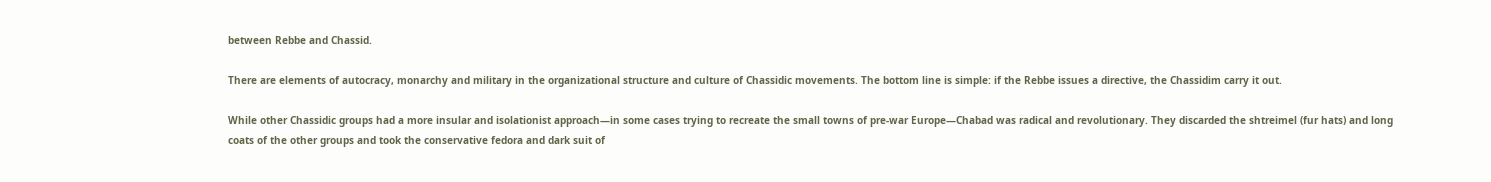between Rebbe and Chassid.

There are elements of autocracy, monarchy and military in the organizational structure and culture of Chassidic movements. The bottom line is simple: if the Rebbe issues a directive, the Chassidim carry it out.

While other Chassidic groups had a more insular and isolationist approach—in some cases trying to recreate the small towns of pre-war Europe—Chabad was radical and revolutionary. They discarded the shtreimel (fur hats) and long coats of the other groups and took the conservative fedora and dark suit of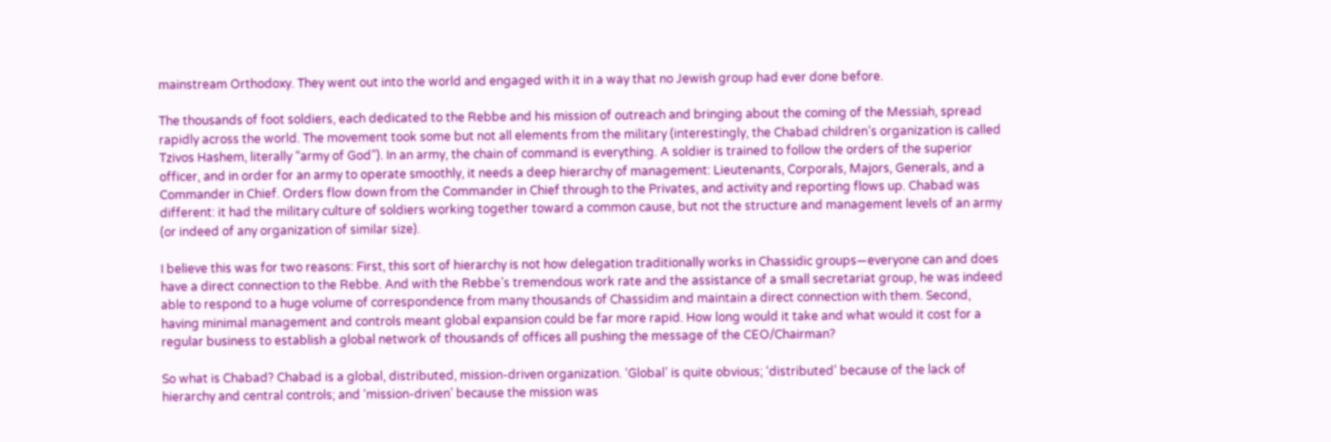mainstream Orthodoxy. They went out into the world and engaged with it in a way that no Jewish group had ever done before.

The thousands of foot soldiers, each dedicated to the Rebbe and his mission of outreach and bringing about the coming of the Messiah, spread rapidly across the world. The movement took some but not all elements from the military (interestingly, the Chabad children’s organization is called Tzivos Hashem, literally “army of God”). In an army, the chain of command is everything. A soldier is trained to follow the orders of the superior officer, and in order for an army to operate smoothly, it needs a deep hierarchy of management: Lieutenants, Corporals, Majors, Generals, and a Commander in Chief. Orders flow down from the Commander in Chief through to the Privates, and activity and reporting flows up. Chabad was different: it had the military culture of soldiers working together toward a common cause, but not the structure and management levels of an army (or indeed of any organization of similar size).

I believe this was for two reasons: First, this sort of hierarchy is not how delegation traditionally works in Chassidic groups—everyone can and does have a direct connection to the Rebbe. And with the Rebbe’s tremendous work rate and the assistance of a small secretariat group, he was indeed able to respond to a huge volume of correspondence from many thousands of Chassidim and maintain a direct connection with them. Second, having minimal management and controls meant global expansion could be far more rapid. How long would it take and what would it cost for a regular business to establish a global network of thousands of offices all pushing the message of the CEO/Chairman?

So what is Chabad? Chabad is a global, distributed, mission-driven organization. ‘Global’ is quite obvious; ‘distributed’ because of the lack of hierarchy and central controls; and ‘mission-driven’ because the mission was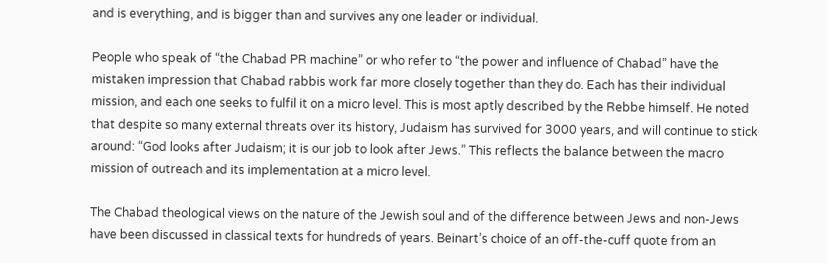and is everything, and is bigger than and survives any one leader or individual.

People who speak of “the Chabad PR machine” or who refer to “the power and influence of Chabad” have the mistaken impression that Chabad rabbis work far more closely together than they do. Each has their individual mission, and each one seeks to fulfil it on a micro level. This is most aptly described by the Rebbe himself. He noted that despite so many external threats over its history, Judaism has survived for 3000 years, and will continue to stick around: “God looks after Judaism; it is our job to look after Jews.” This reflects the balance between the macro mission of outreach and its implementation at a micro level.

The Chabad theological views on the nature of the Jewish soul and of the difference between Jews and non-Jews have been discussed in classical texts for hundreds of years. Beinart’s choice of an off-the-cuff quote from an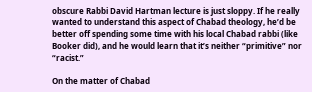obscure Rabbi David Hartman lecture is just sloppy. If he really wanted to understand this aspect of Chabad theology, he’d be better off spending some time with his local Chabad rabbi (like Booker did), and he would learn that it’s neither “primitive” nor “racist.”

On the matter of Chabad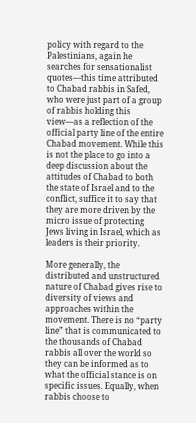policy with regard to the Palestinians, again he searches for sensationalist quotes—this time attributed to Chabad rabbis in Safed, who were just part of a group of rabbis holding this view—as a reflection of the official party line of the entire Chabad movement. While this is not the place to go into a deep discussion about the attitudes of Chabad to both the state of Israel and to the conflict, suffice it to say that they are more driven by the micro issue of protecting Jews living in Israel, which as leaders is their priority.

More generally, the distributed and unstructured nature of Chabad gives rise to diversity of views and approaches within the movement. There is no “party line” that is communicated to the thousands of Chabad rabbis all over the world so they can be informed as to what the official stance is on specific issues. Equally, when rabbis choose to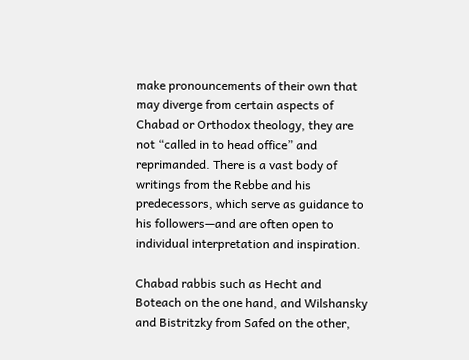make pronouncements of their own that may diverge from certain aspects of Chabad or Orthodox theology, they are not “called in to head office” and reprimanded. There is a vast body of writings from the Rebbe and his predecessors, which serve as guidance to his followers—and are often open to individual interpretation and inspiration.

Chabad rabbis such as Hecht and Boteach on the one hand, and Wilshansky and Bistritzky from Safed on the other,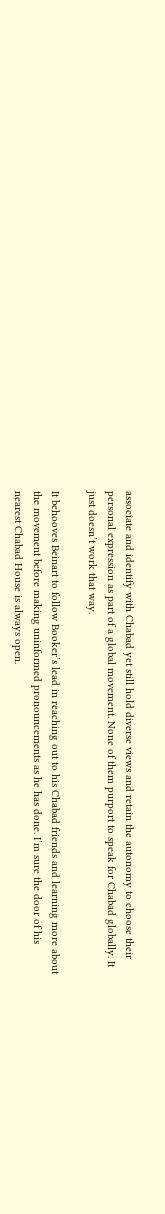associate and identify with Chabad yet still hold diverse views and retain the autonomy to choose their personal expression as part of a global movement. None of them purport to speak for Chabad globally. It just doesn’t work that way.

It behooves Beinart to follow Booker’s lead in reaching out to his Chabad friends and learning more about the movement before making uninformed pronouncements as he has done. I’m sure the door of his nearest Chabad House is always open.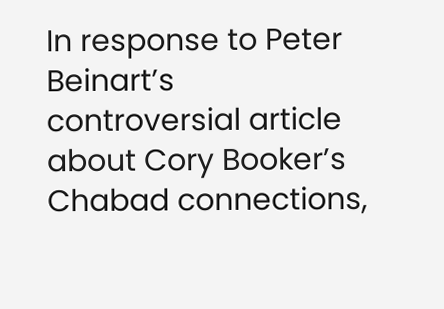In response to Peter Beinart’s controversial article about Cory Booker’s Chabad connections,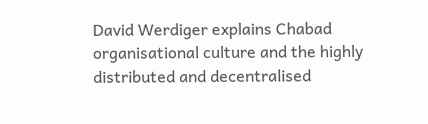David Werdiger explains Chabad organisational culture and the highly distributed and decentralised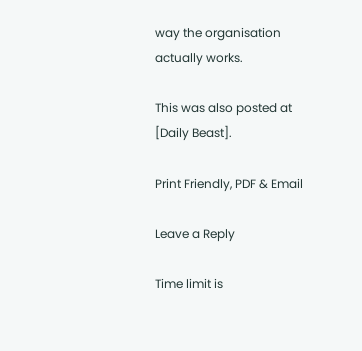way the organisation actually works.

This was also posted at [Daily Beast].

Print Friendly, PDF & Email

Leave a Reply

Time limit is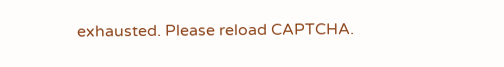exhausted. Please reload CAPTCHA.